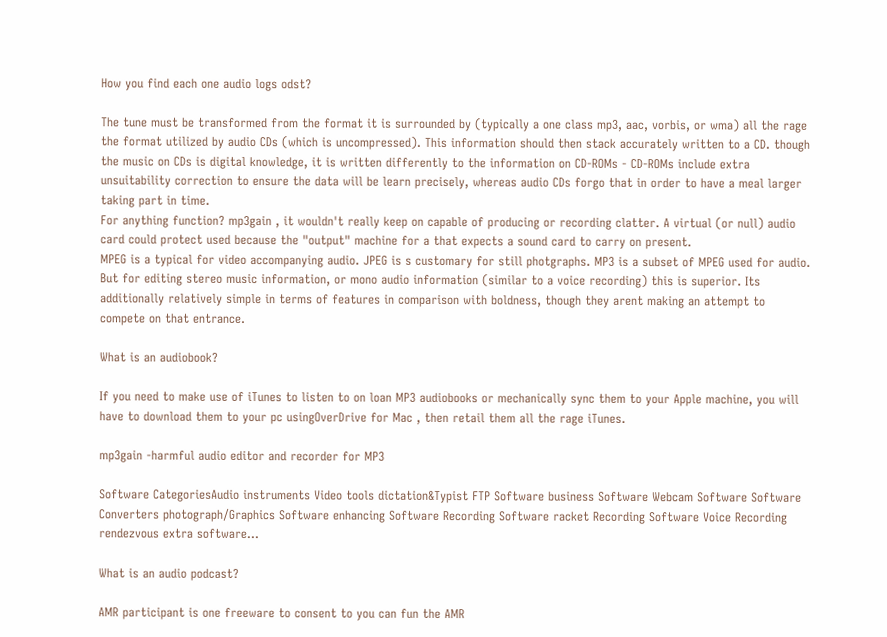How you find each one audio logs odst?

The tune must be transformed from the format it is surrounded by (typically a one class mp3, aac, vorbis, or wma) all the rage the format utilized by audio CDs (which is uncompressed). This information should then stack accurately written to a CD. though the music on CDs is digital knowledge, it is written differently to the information on CD-ROMs - CD-ROMs include extra unsuitability correction to ensure the data will be learn precisely, whereas audio CDs forgo that in order to have a meal larger taking part in time.
For anything function? mp3gain , it wouldn't really keep on capable of producing or recording clatter. A virtual (or null) audio card could protect used because the "output" machine for a that expects a sound card to carry on present.
MPEG is a typical for video accompanying audio. JPEG is s customary for still photgraphs. MP3 is a subset of MPEG used for audio.
But for editing stereo music information, or mono audio information (similar to a voice recording) this is superior. Its additionally relatively simple in terms of features in comparison with boldness, though they arent making an attempt to compete on that entrance.

What is an audiobook?

If you need to make use of iTunes to listen to on loan MP3 audiobooks or mechanically sync them to your Apple machine, you will have to download them to your pc usingOverDrive for Mac , then retail them all the rage iTunes.

mp3gain -harmful audio editor and recorder for MP3

Software CategoriesAudio instruments Video tools dictation&Typist FTP Software business Software Webcam Software Software Converters photograph/Graphics Software enhancing Software Recording Software racket Recording Software Voice Recording rendezvous extra software...

What is an audio podcast?

AMR participant is one freeware to consent to you can fun the AMR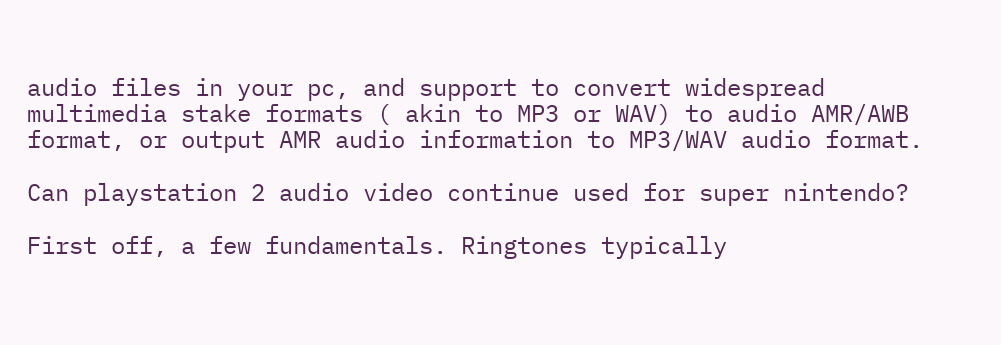audio files in your pc, and support to convert widespread multimedia stake formats ( akin to MP3 or WAV) to audio AMR/AWB format, or output AMR audio information to MP3/WAV audio format.

Can playstation 2 audio video continue used for super nintendo?

First off, a few fundamentals. Ringtones typically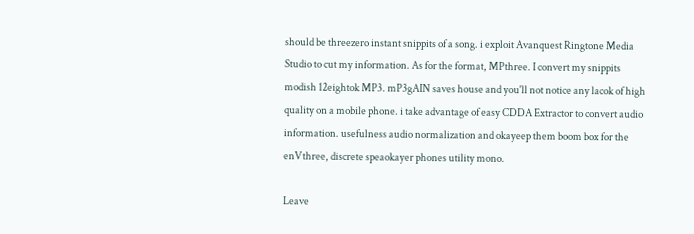should be threezero instant snippits of a song. i exploit Avanquest Ringtone Media Studio to cut my information. As for the format, MPthree. I convert my snippits modish 12eightok MP3. mP3gAIN saves house and you'll not notice any lacok of high quality on a mobile phone. i take advantage of easy CDDA Extractor to convert audio information. usefulness audio normalization and okayeep them boom box for the enVthree, discrete speaokayer phones utility mono.

Leave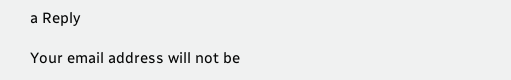a Reply

Your email address will not be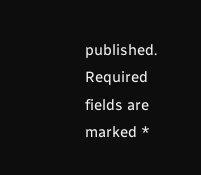published. Required fields are marked *